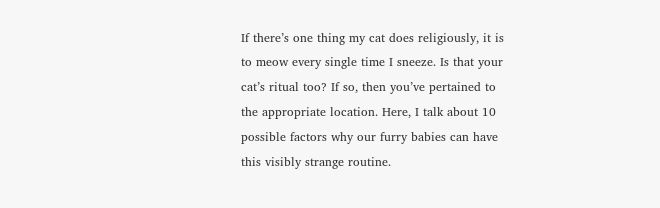If there’s one thing my cat does religiously, it is to meow every single time I sneeze. Is that your cat’s ritual too? If so, then you’ve pertained to the appropriate location. Here, I talk about 10 possible factors why our furry babies can have this visibly strange routine.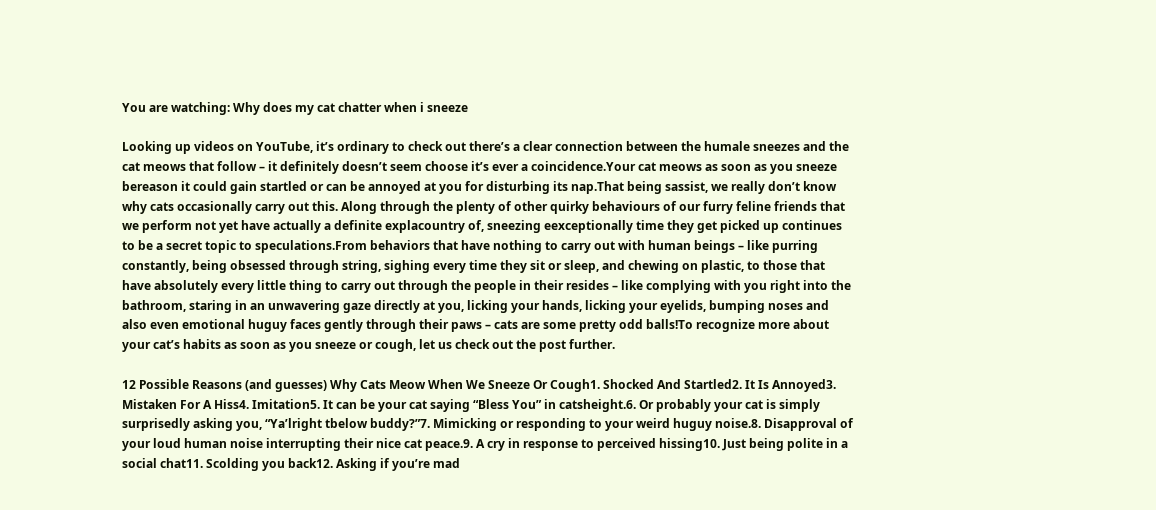You are watching: Why does my cat chatter when i sneeze

Looking up videos on YouTube, it’s ordinary to check out there’s a clear connection between the humale sneezes and the cat meows that follow – it definitely doesn’t seem choose it’s ever a coincidence.Your cat meows as soon as you sneeze bereason it could gain startled or can be annoyed at you for disturbing its nap.That being sassist, we really don’t know why cats occasionally carry out this. Along through the plenty of other quirky behaviours of our furry feline friends that we perform not yet have actually a definite explacountry of, sneezing eexceptionally time they get picked up continues to be a secret topic to speculations.From behaviors that have nothing to carry out with human beings – like purring constantly, being obsessed through string, sighing every time they sit or sleep, and chewing on plastic, to those that have absolutely every little thing to carry out through the people in their resides – like complying with you right into the bathroom, staring in an unwavering gaze directly at you, licking your hands, licking your eyelids, bumping noses and also even emotional huguy faces gently through their paws – cats are some pretty odd balls!To recognize more about your cat’s habits as soon as you sneeze or cough, let us check out the post further.

12 Possible Reasons (and guesses) Why Cats Meow When We Sneeze Or Cough1. Shocked And Startled2. It Is Annoyed3. Mistaken For A Hiss4. Imitation5. It can be your cat saying “Bless You” in catsheight.6. Or probably your cat is simply surprisedly asking you, “Ya’lright tbelow buddy?”7. Mimicking or responding to your weird huguy noise.8. Disapproval of your loud human noise interrupting their nice cat peace.9. A cry in response to perceived hissing10. Just being polite in a social chat11. Scolding you back12. Asking if you’re mad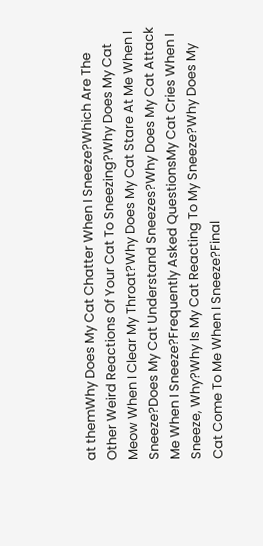at themWhy Does My Cat Chatter When I Sneeze?Which Are The Other Weird Reactions Of Your Cat To Sneezing?Why Does My Cat Meow When I Clear My Throat?Why Does My Cat Stare At Me When I Sneeze?Does My Cat Understand Sneezes?Why Does My Cat Attack Me When I Sneeze?Frequently Asked QuestionsMy Cat Cries When I Sneeze, Why?Why Is My Cat Reacting To My Sneeze?Why Does My Cat Come To Me When I Sneeze?Final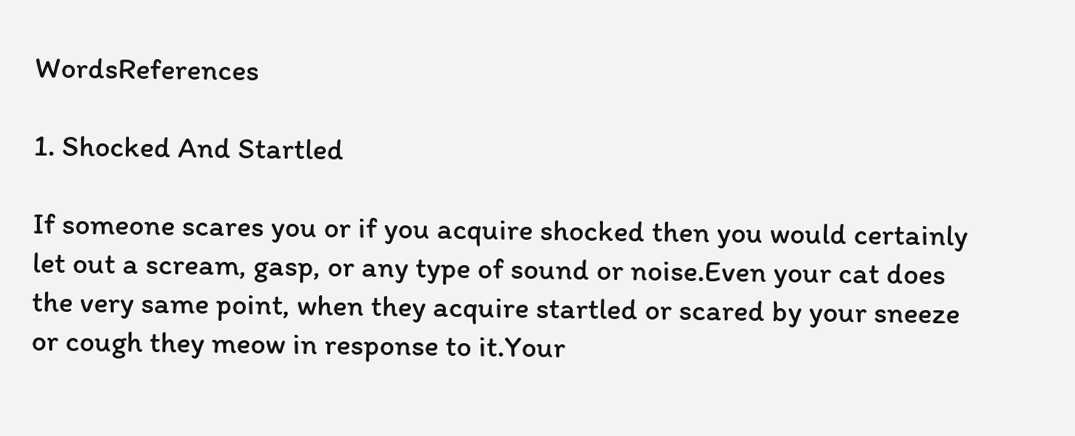WordsReferences

1. Shocked And Startled

If someone scares you or if you acquire shocked then you would certainly let out a scream, gasp, or any type of sound or noise.Even your cat does the very same point, when they acquire startled or scared by your sneeze or cough they meow in response to it.Your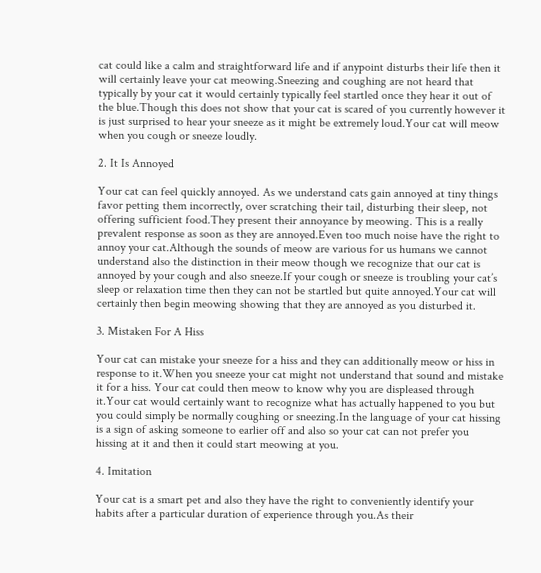cat could like a calm and straightforward life and if anypoint disturbs their life then it will certainly leave your cat meowing.Sneezing and coughing are not heard that typically by your cat it would certainly typically feel startled once they hear it out of the blue.Though this does not show that your cat is scared of you currently however it is just surprised to hear your sneeze as it might be extremely loud.Your cat will meow when you cough or sneeze loudly.

2. It Is Annoyed

Your cat can feel quickly annoyed. As we understand cats gain annoyed at tiny things favor petting them incorrectly, over scratching their tail, disturbing their sleep, not offering sufficient food.They present their annoyance by meowing. This is a really prevalent response as soon as they are annoyed.Even too much noise have the right to annoy your cat.Although the sounds of meow are various for us humans we cannot understand also the distinction in their meow though we recognize that our cat is annoyed by your cough and also sneeze.If your cough or sneeze is troubling your cat’s sleep or relaxation time then they can not be startled but quite annoyed.Your cat will certainly then begin meowing showing that they are annoyed as you disturbed it.

3. Mistaken For A Hiss

Your cat can mistake your sneeze for a hiss and they can additionally meow or hiss in response to it.When you sneeze your cat might not understand that sound and mistake it for a hiss. Your cat could then meow to know why you are displeased through it.Your cat would certainly want to recognize what has actually happened to you but you could simply be normally coughing or sneezing.In the language of your cat hissing is a sign of asking someone to earlier off and also so your cat can not prefer you hissing at it and then it could start meowing at you.

4. Imitation

Your cat is a smart pet and also they have the right to conveniently identify your habits after a particular duration of experience through you.As their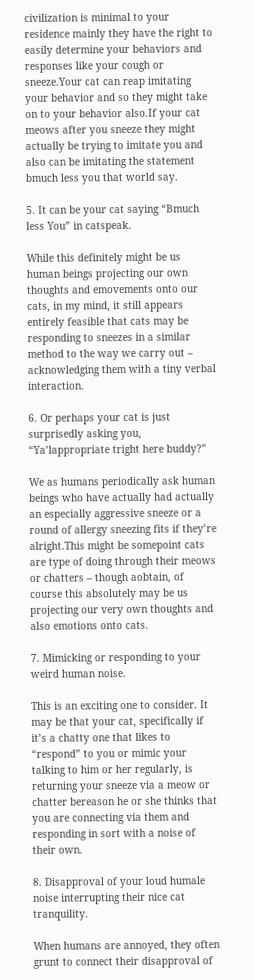civilization is minimal to your residence mainly they have the right to easily determine your behaviors and responses like your cough or sneeze.Your cat can reap imitating your behavior and so they might take on to your behavior also.If your cat meows after you sneeze they might actually be trying to imitate you and also can be imitating the statement bmuch less you that world say.

5. It can be your cat saying “Bmuch less You” in catspeak.

While this definitely might be us human beings projecting our own thoughts and emovements onto our cats, in my mind, it still appears entirely feasible that cats may be responding to sneezes in a similar method to the way we carry out – acknowledging them with a tiny verbal interaction.

6. Or perhaps your cat is just surprisedly asking you, “Ya’lappropriate tright here buddy?”

We as humans periodically ask human beings who have actually had actually an especially aggressive sneeze or a round of allergy sneezing fits if they’re alright.This might be somepoint cats are type of doing through their meows or chatters – though aobtain, of course this absolutely may be us projecting our very own thoughts and also emotions onto cats.

7. Mimicking or responding to your weird human noise.

This is an exciting one to consider. It may be that your cat, specifically if it’s a chatty one that likes to “respond” to you or mimic your talking to him or her regularly, is returning your sneeze via a meow or chatter bereason he or she thinks that you are connecting via them and responding in sort with a noise of their own.

8. Disapproval of your loud humale noise interrupting their nice cat tranquility.

When humans are annoyed, they often grunt to connect their disapproval of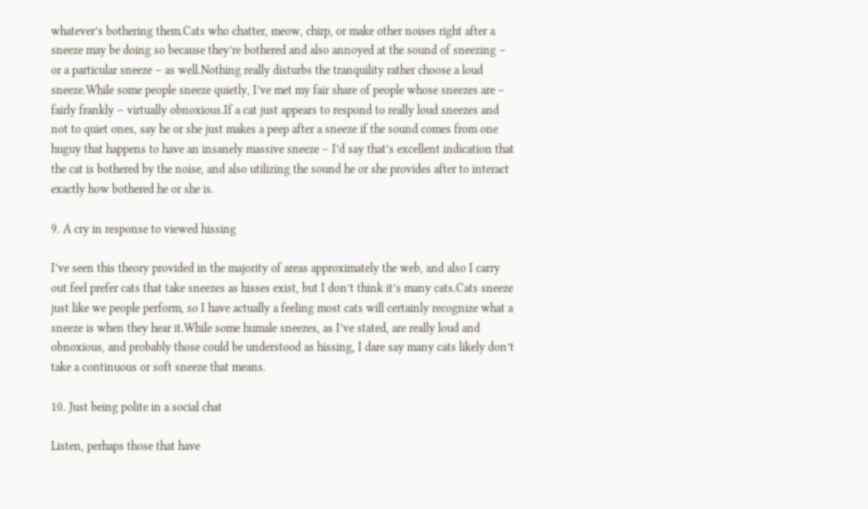whatever’s bothering them.Cats who chatter, meow, chirp, or make other noises right after a sneeze may be doing so because they’re bothered and also annoyed at the sound of sneezing – or a particular sneeze – as well.Nothing really disturbs the tranquility rather choose a loud sneeze.While some people sneeze quietly, I’ve met my fair share of people whose sneezes are – fairly frankly – virtually obnoxious.If a cat just appears to respond to really loud sneezes and not to quiet ones, say he or she just makes a peep after a sneeze if the sound comes from one huguy that happens to have an insanely massive sneeze – I’d say that’s excellent indication that the cat is bothered by the noise, and also utilizing the sound he or she provides after to interact exactly how bothered he or she is.

9. A cry in response to viewed hissing

I’ve seen this theory provided in the majority of areas approximately the web, and also I carry out feel prefer cats that take sneezes as hisses exist, but I don’t think it’s many cats.Cats sneeze just like we people perform, so I have actually a feeling most cats will certainly recognize what a sneeze is when they hear it.While some humale sneezes, as I’ve stated, are really loud and obnoxious, and probably those could be understood as hissing, I dare say many cats likely don’t take a continuous or soft sneeze that means.

10. Just being polite in a social chat

Listen, perhaps those that have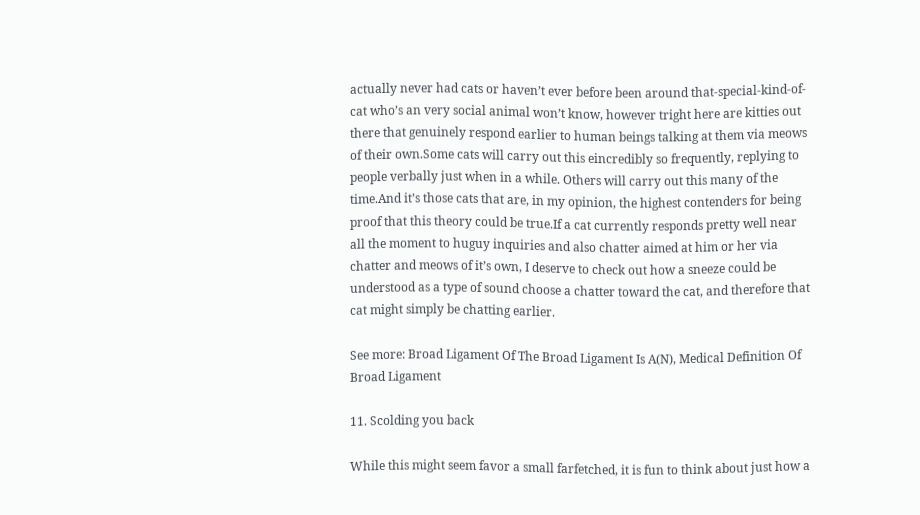actually never had cats or haven’t ever before been around that-special-kind-of-cat who’s an very social animal won’t know, however tright here are kitties out there that genuinely respond earlier to human beings talking at them via meows of their own.Some cats will carry out this eincredibly so frequently, replying to people verbally just when in a while. Others will carry out this many of the time.And it’s those cats that are, in my opinion, the highest contenders for being proof that this theory could be true.If a cat currently responds pretty well near all the moment to huguy inquiries and also chatter aimed at him or her via chatter and meows of it’s own, I deserve to check out how a sneeze could be understood as a type of sound choose a chatter toward the cat, and therefore that cat might simply be chatting earlier.

See more: Broad Ligament Of The Broad Ligament Is A(N), Medical Definition Of Broad Ligament

11. Scolding you back

While this might seem favor a small farfetched, it is fun to think about just how a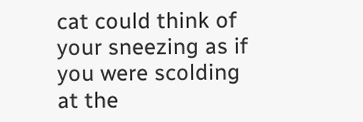cat could think of your sneezing as if you were scolding at the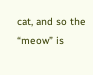cat, and so the “meow” is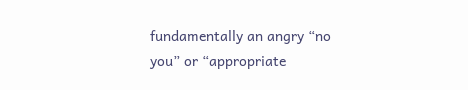fundamentally an angry “no you” or “appropriate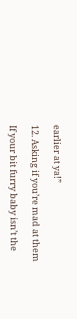earlier at ya!”

12. Asking if you’re mad at them

If your bit furry baby isn’t the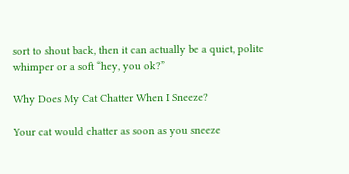sort to shout back, then it can actually be a quiet, polite whimper or a soft “hey, you ok?”

Why Does My Cat Chatter When I Sneeze?

Your cat would chatter as soon as you sneeze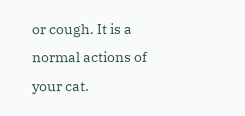or cough. It is a normal actions of your cat.